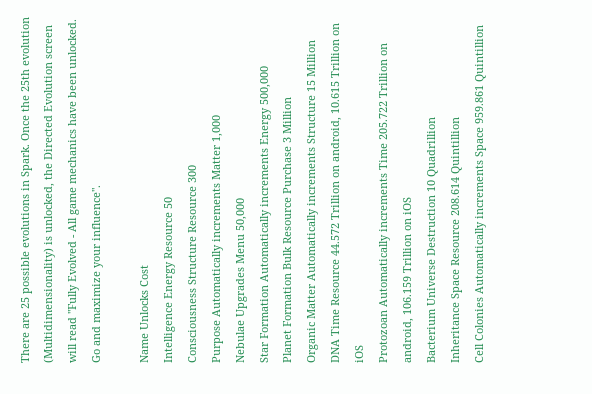There are 25 possible evolutions in Spark. Once the 25th evolution (Multidimensionality) is unlocked, the Directed Evolution screen will read "Fully Evolved - All game mechanics have been unlocked. Go and maximize your influence".

Name Unlocks Cost
Intelligence Energy Resource 50
Consciousness Structure Resource 300
Purpose Automatically increments Matter 1,000
Nebulae Upgrades Menu 50,000
Star Formation Automatically increments Energy 500,000
Planet Formation Bulk Resource Purchase 3 Million
Organic Matter Automatically increments Structure 15 Million
DNA Time Resource 44.572 Trillion on android, 10.615 Trillion on iOS
Protozoan Automatically increments Time 205.722 Trillion on android, 106.159 Trillion on iOS
Bacterium Universe Destruction 10 Quadrillion
Inheritance Space Resource 208.614 Quintillion
Cell Colonies Automatically increments Space 959.861 Quintillion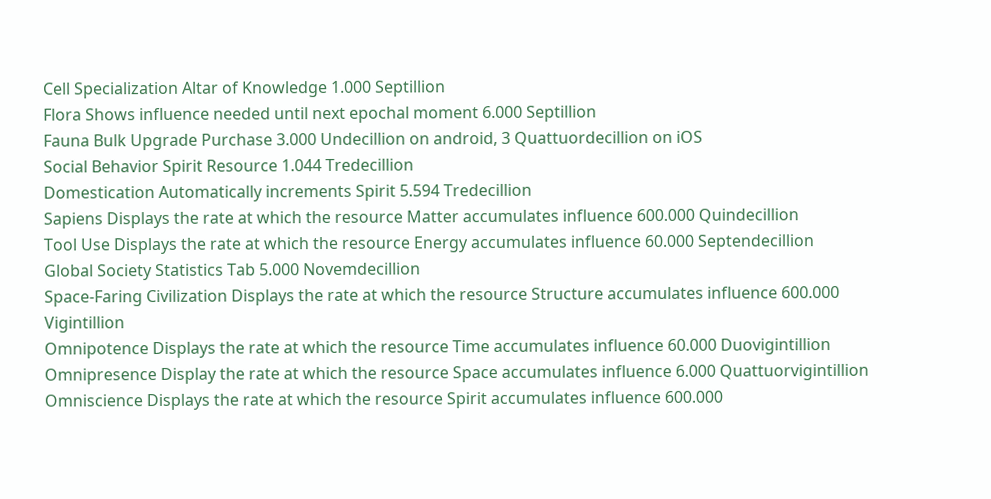Cell Specialization Altar of Knowledge 1.000 Septillion
Flora Shows influence needed until next epochal moment 6.000 Septillion
Fauna Bulk Upgrade Purchase 3.000 Undecillion on android, 3 Quattuordecillion on iOS
Social Behavior Spirit Resource 1.044 Tredecillion
Domestication Automatically increments Spirit 5.594 Tredecillion
Sapiens Displays the rate at which the resource Matter accumulates influence 600.000 Quindecillion
Tool Use Displays the rate at which the resource Energy accumulates influence 60.000 Septendecillion
Global Society Statistics Tab 5.000 Novemdecillion
Space-Faring Civilization Displays the rate at which the resource Structure accumulates influence 600.000 Vigintillion
Omnipotence Displays the rate at which the resource Time accumulates influence 60.000 Duovigintillion
Omnipresence Display the rate at which the resource Space accumulates influence 6.000 Quattuorvigintillion
Omniscience Displays the rate at which the resource Spirit accumulates influence 600.000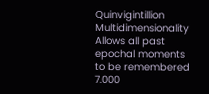Quinvigintillion
Multidimensionality Allows all past epochal moments to be remembered 7.000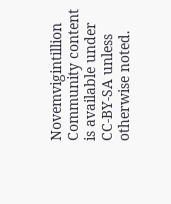Novemvigintillion
Community content is available under CC-BY-SA unless otherwise noted.